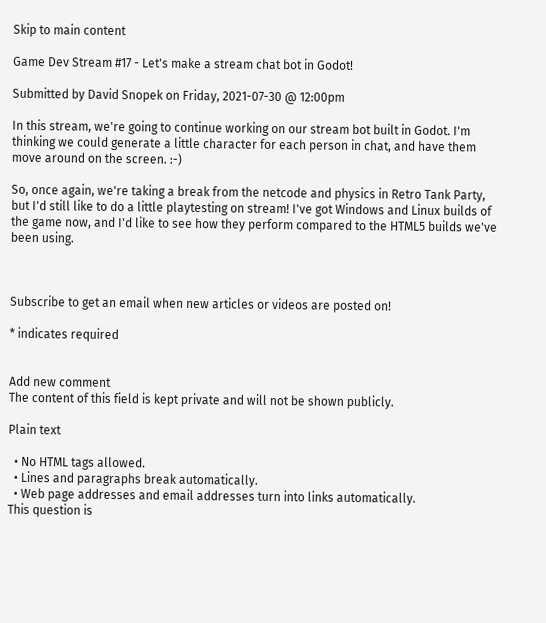Skip to main content

Game Dev Stream #17 - Let's make a stream chat bot in Godot!

Submitted by David Snopek on Friday, 2021-07-30 @ 12:00pm

In this stream, we're going to continue working on our stream bot built in Godot. I'm thinking we could generate a little character for each person in chat, and have them move around on the screen. :-)

So, once again, we're taking a break from the netcode and physics in Retro Tank Party, but I'd still like to do a little playtesting on stream! I've got Windows and Linux builds of the game now, and I'd like to see how they perform compared to the HTML5 builds we've been using.



Subscribe to get an email when new articles or videos are posted on!

* indicates required


Add new comment
The content of this field is kept private and will not be shown publicly.

Plain text

  • No HTML tags allowed.
  • Lines and paragraphs break automatically.
  • Web page addresses and email addresses turn into links automatically.
This question is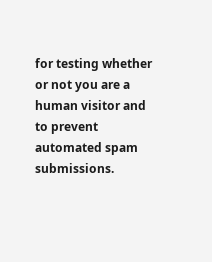for testing whether or not you are a human visitor and to prevent automated spam submissions.